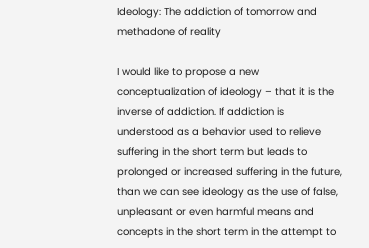Ideology: The addiction of tomorrow and methadone of reality

I would like to propose a new conceptualization of ideology – that it is the inverse of addiction. If addiction is understood as a behavior used to relieve suffering in the short term but leads to prolonged or increased suffering in the future, than we can see ideology as the use of false, unpleasant or even harmful means and concepts in the short term in the attempt to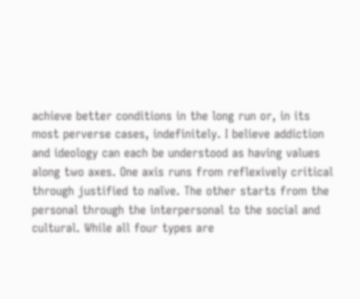achieve better conditions in the long run or, in its most perverse cases, indefinitely. I believe addiction and ideology can each be understood as having values along two axes. One axis runs from reflexively critical through justified to naïve. The other starts from the personal through the interpersonal to the social and cultural. While all four types are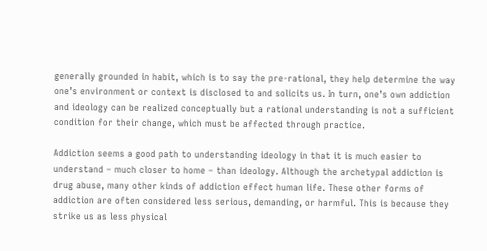generally grounded in habit, which is to say the pre-rational, they help determine the way one’s environment or context is disclosed to and solicits us. In turn, one’s own addiction and ideology can be realized conceptually but a rational understanding is not a sufficient condition for their change, which must be affected through practice.

Addiction seems a good path to understanding ideology in that it is much easier to understand – much closer to home – than ideology. Although the archetypal addiction is drug abuse, many other kinds of addiction effect human life. These other forms of addiction are often considered less serious, demanding, or harmful. This is because they strike us as less physical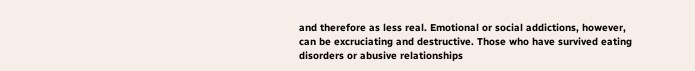and therefore as less real. Emotional or social addictions, however, can be excruciating and destructive. Those who have survived eating disorders or abusive relationships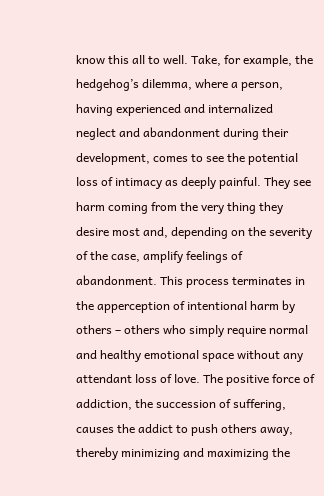know this all to well. Take, for example, the hedgehog’s dilemma, where a person, having experienced and internalized neglect and abandonment during their development, comes to see the potential loss of intimacy as deeply painful. They see harm coming from the very thing they desire most and, depending on the severity of the case, amplify feelings of abandonment. This process terminates in the apperception of intentional harm by others – others who simply require normal and healthy emotional space without any attendant loss of love. The positive force of addiction, the succession of suffering, causes the addict to push others away, thereby minimizing and maximizing the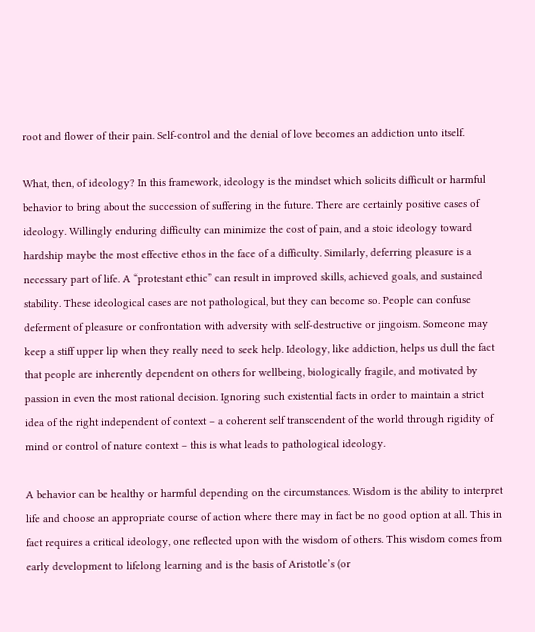root and flower of their pain. Self-control and the denial of love becomes an addiction unto itself.

What, then, of ideology? In this framework, ideology is the mindset which solicits difficult or harmful behavior to bring about the succession of suffering in the future. There are certainly positive cases of ideology. Willingly enduring difficulty can minimize the cost of pain, and a stoic ideology toward hardship maybe the most effective ethos in the face of a difficulty. Similarly, deferring pleasure is a necessary part of life. A “protestant ethic” can result in improved skills, achieved goals, and sustained stability. These ideological cases are not pathological, but they can become so. People can confuse deferment of pleasure or confrontation with adversity with self-destructive or jingoism. Someone may keep a stiff upper lip when they really need to seek help. Ideology, like addiction, helps us dull the fact that people are inherently dependent on others for wellbeing, biologically fragile, and motivated by passion in even the most rational decision. Ignoring such existential facts in order to maintain a strict idea of the right independent of context – a coherent self transcendent of the world through rigidity of mind or control of nature context – this is what leads to pathological ideology.

A behavior can be healthy or harmful depending on the circumstances. Wisdom is the ability to interpret life and choose an appropriate course of action where there may in fact be no good option at all. This in fact requires a critical ideology, one reflected upon with the wisdom of others. This wisdom comes from early development to lifelong learning and is the basis of Aristotle’s (or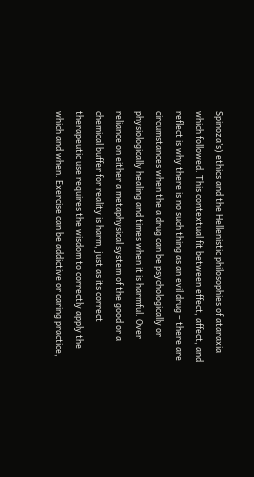Spinoza’s) ethics and the Hellenistic philosophies of ataraxia which followed. This contextual fit between effect, affect, and reflect is why there is no such thing as an evil drug – there are circumstances when the a drug can be psychologically or physiologically healing and times when it is harmful. Over reliance on either a metaphysical system of the good or a chemical buffer for reality is harm, just as its correct therapeutic use requires the wisdom to correctly apply the which and when. Exercise can be addictive or caring practice,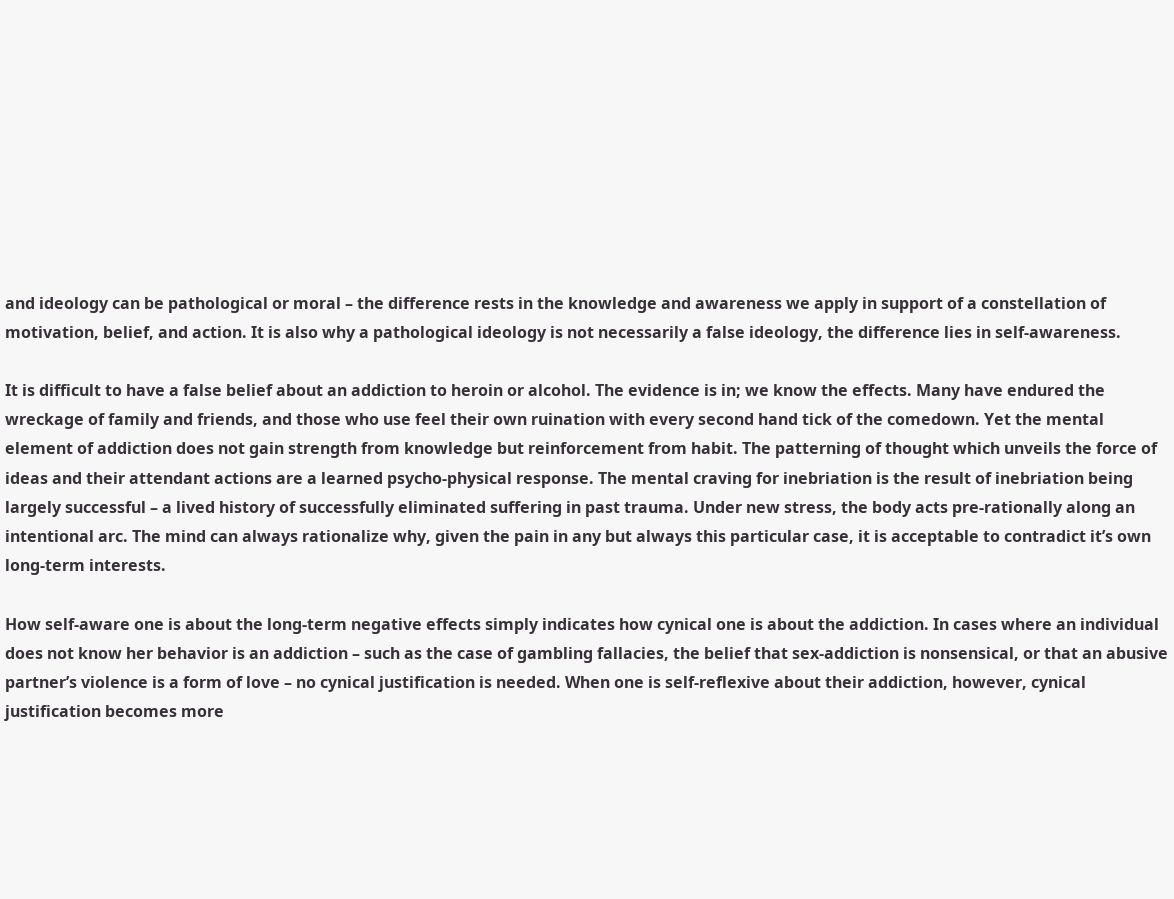and ideology can be pathological or moral – the difference rests in the knowledge and awareness we apply in support of a constellation of motivation, belief, and action. It is also why a pathological ideology is not necessarily a false ideology, the difference lies in self-awareness.

It is difficult to have a false belief about an addiction to heroin or alcohol. The evidence is in; we know the effects. Many have endured the wreckage of family and friends, and those who use feel their own ruination with every second hand tick of the comedown. Yet the mental element of addiction does not gain strength from knowledge but reinforcement from habit. The patterning of thought which unveils the force of ideas and their attendant actions are a learned psycho-physical response. The mental craving for inebriation is the result of inebriation being largely successful – a lived history of successfully eliminated suffering in past trauma. Under new stress, the body acts pre-rationally along an intentional arc. The mind can always rationalize why, given the pain in any but always this particular case, it is acceptable to contradict it’s own long-term interests.

How self-aware one is about the long-term negative effects simply indicates how cynical one is about the addiction. In cases where an individual does not know her behavior is an addiction – such as the case of gambling fallacies, the belief that sex-addiction is nonsensical, or that an abusive partner’s violence is a form of love – no cynical justification is needed. When one is self-reflexive about their addiction, however, cynical justification becomes more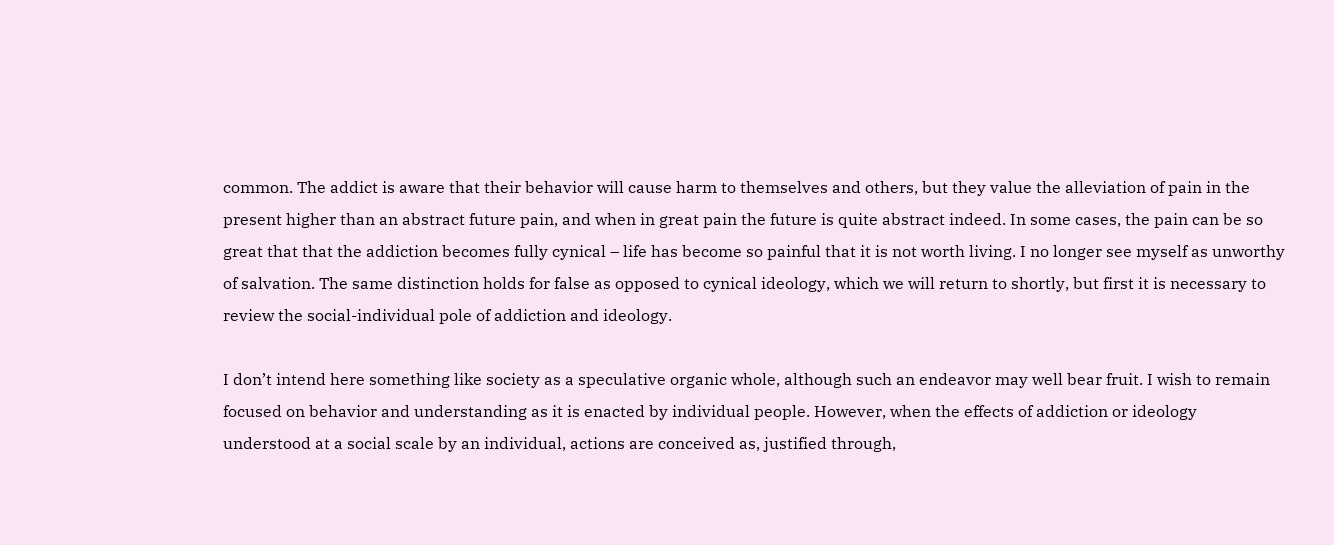common. The addict is aware that their behavior will cause harm to themselves and others, but they value the alleviation of pain in the present higher than an abstract future pain, and when in great pain the future is quite abstract indeed. In some cases, the pain can be so great that that the addiction becomes fully cynical – life has become so painful that it is not worth living. I no longer see myself as unworthy of salvation. The same distinction holds for false as opposed to cynical ideology, which we will return to shortly, but first it is necessary to review the social-individual pole of addiction and ideology.

I don’t intend here something like society as a speculative organic whole, although such an endeavor may well bear fruit. I wish to remain focused on behavior and understanding as it is enacted by individual people. However, when the effects of addiction or ideology understood at a social scale by an individual, actions are conceived as, justified through,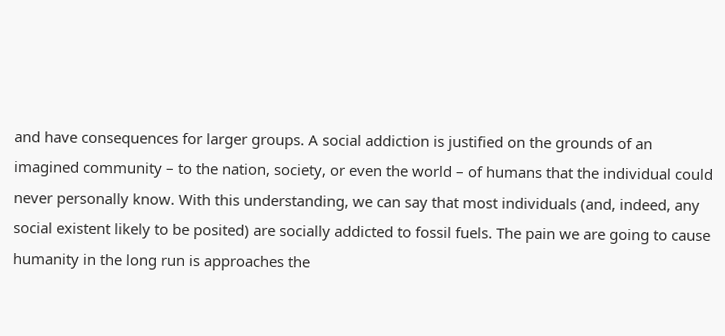and have consequences for larger groups. A social addiction is justified on the grounds of an imagined community – to the nation, society, or even the world – of humans that the individual could never personally know. With this understanding, we can say that most individuals (and, indeed, any social existent likely to be posited) are socially addicted to fossil fuels. The pain we are going to cause humanity in the long run is approaches the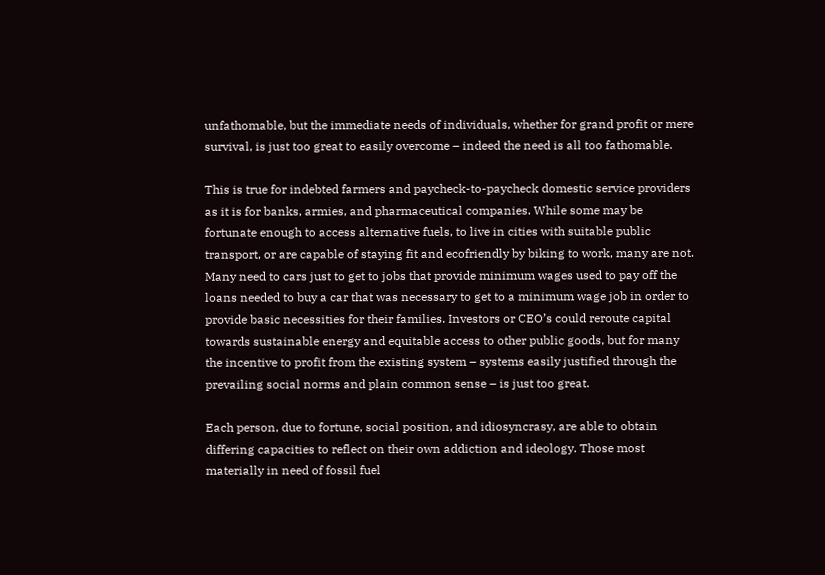unfathomable, but the immediate needs of individuals, whether for grand profit or mere survival, is just too great to easily overcome – indeed the need is all too fathomable.

This is true for indebted farmers and paycheck-to-paycheck domestic service providers as it is for banks, armies, and pharmaceutical companies. While some may be fortunate enough to access alternative fuels, to live in cities with suitable public transport, or are capable of staying fit and ecofriendly by biking to work, many are not. Many need to cars just to get to jobs that provide minimum wages used to pay off the loans needed to buy a car that was necessary to get to a minimum wage job in order to provide basic necessities for their families. Investors or CEO’s could reroute capital towards sustainable energy and equitable access to other public goods, but for many the incentive to profit from the existing system – systems easily justified through the prevailing social norms and plain common sense – is just too great.

Each person, due to fortune, social position, and idiosyncrasy, are able to obtain differing capacities to reflect on their own addiction and ideology. Those most materially in need of fossil fuel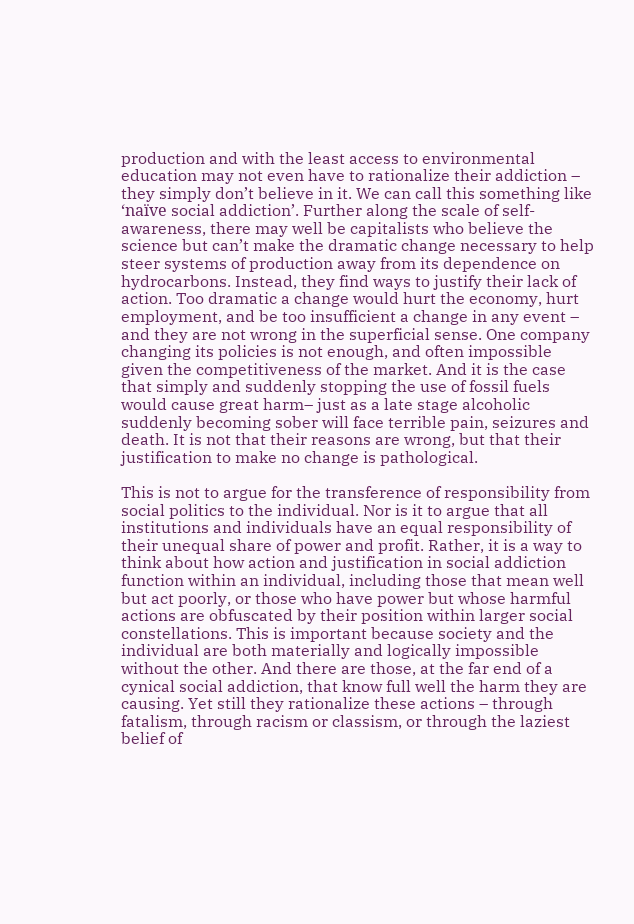production and with the least access to environmental education may not even have to rationalize their addiction – they simply don’t believe in it. We can call this something like ‘naïve social addiction’. Further along the scale of self-awareness, there may well be capitalists who believe the science but can’t make the dramatic change necessary to help steer systems of production away from its dependence on hydrocarbons. Instead, they find ways to justify their lack of action. Too dramatic a change would hurt the economy, hurt employment, and be too insufficient a change in any event – and they are not wrong in the superficial sense. One company changing its policies is not enough, and often impossible given the competitiveness of the market. And it is the case that simply and suddenly stopping the use of fossil fuels would cause great harm– just as a late stage alcoholic suddenly becoming sober will face terrible pain, seizures and death. It is not that their reasons are wrong, but that their justification to make no change is pathological.

This is not to argue for the transference of responsibility from social politics to the individual. Nor is it to argue that all institutions and individuals have an equal responsibility of their unequal share of power and profit. Rather, it is a way to think about how action and justification in social addiction function within an individual, including those that mean well but act poorly, or those who have power but whose harmful actions are obfuscated by their position within larger social constellations. This is important because society and the individual are both materially and logically impossible without the other. And there are those, at the far end of a cynical social addiction, that know full well the harm they are causing. Yet still they rationalize these actions – through fatalism, through racism or classism, or through the laziest belief of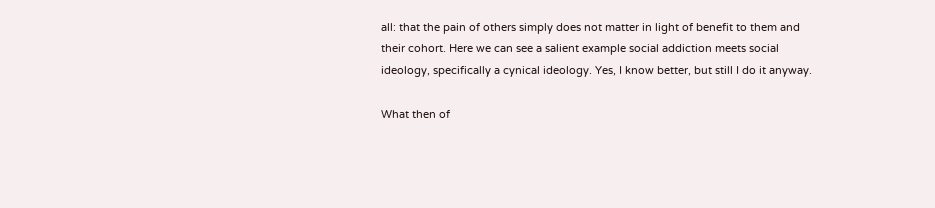all: that the pain of others simply does not matter in light of benefit to them and their cohort. Here we can see a salient example social addiction meets social ideology, specifically a cynical ideology. Yes, I know better, but still I do it anyway.

What then of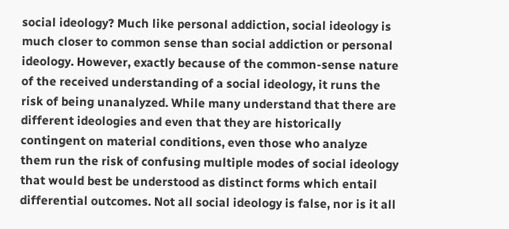social ideology? Much like personal addiction, social ideology is much closer to common sense than social addiction or personal ideology. However, exactly because of the common-sense nature of the received understanding of a social ideology, it runs the risk of being unanalyzed. While many understand that there are different ideologies and even that they are historically contingent on material conditions, even those who analyze them run the risk of confusing multiple modes of social ideology that would best be understood as distinct forms which entail differential outcomes. Not all social ideology is false, nor is it all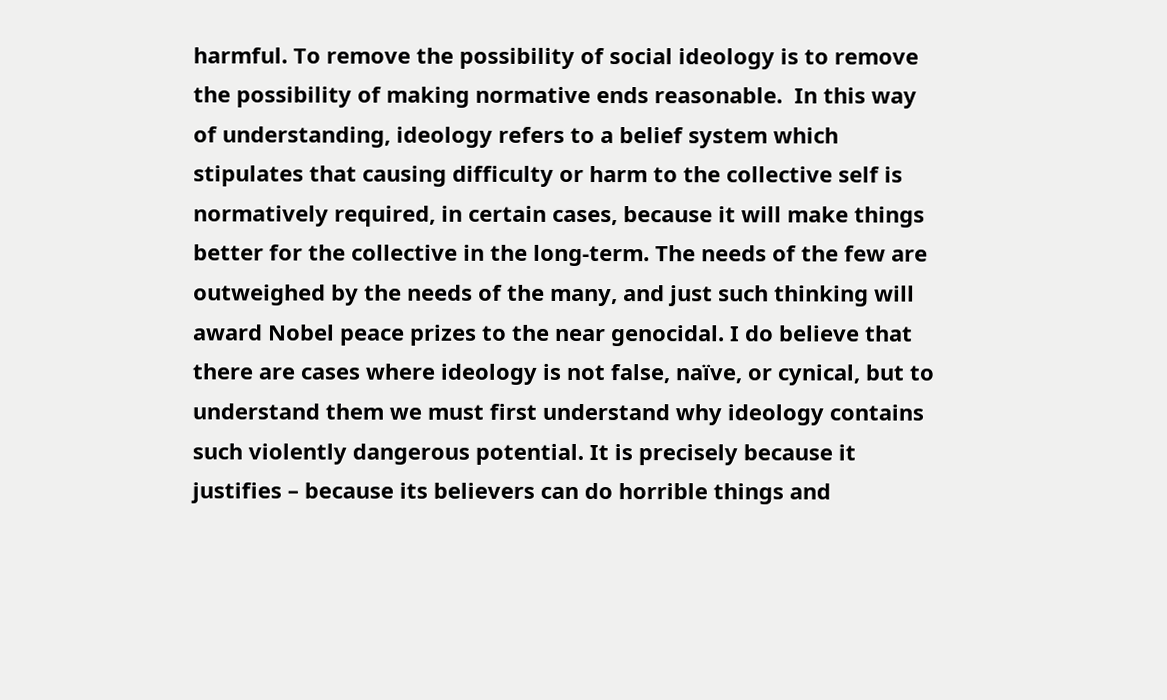harmful. To remove the possibility of social ideology is to remove the possibility of making normative ends reasonable.  In this way of understanding, ideology refers to a belief system which stipulates that causing difficulty or harm to the collective self is normatively required, in certain cases, because it will make things better for the collective in the long-term. The needs of the few are outweighed by the needs of the many, and just such thinking will award Nobel peace prizes to the near genocidal. I do believe that there are cases where ideology is not false, naïve, or cynical, but to understand them we must first understand why ideology contains such violently dangerous potential. It is precisely because it justifies – because its believers can do horrible things and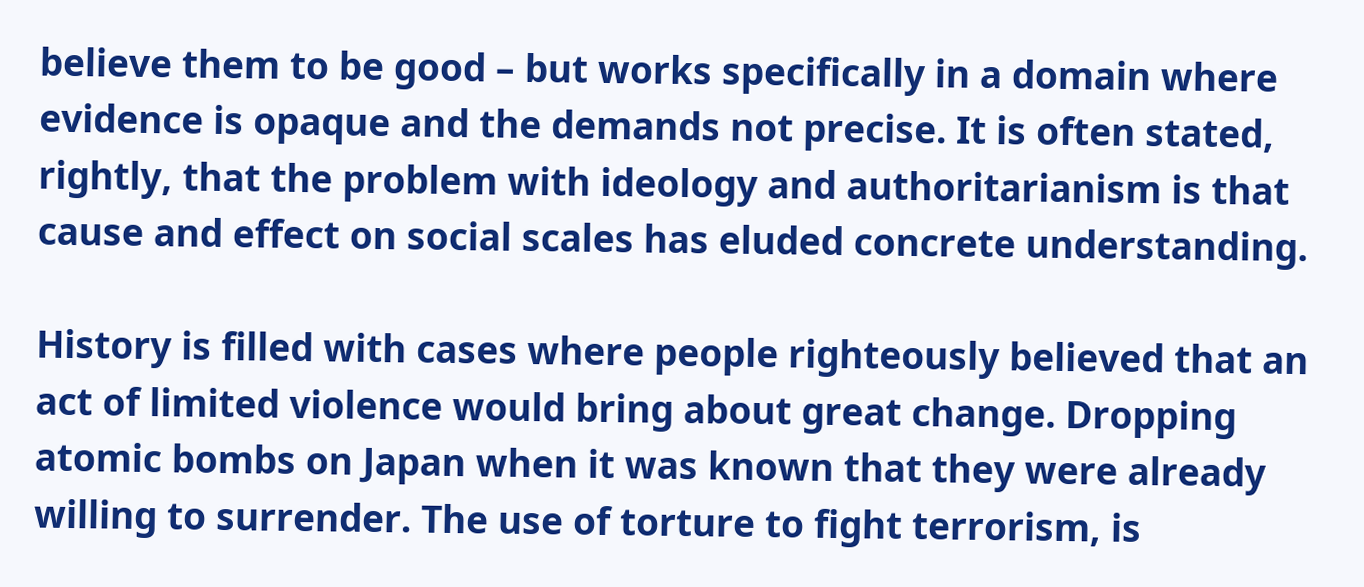believe them to be good – but works specifically in a domain where evidence is opaque and the demands not precise. It is often stated, rightly, that the problem with ideology and authoritarianism is that cause and effect on social scales has eluded concrete understanding.

History is filled with cases where people righteously believed that an act of limited violence would bring about great change. Dropping atomic bombs on Japan when it was known that they were already willing to surrender. The use of torture to fight terrorism, is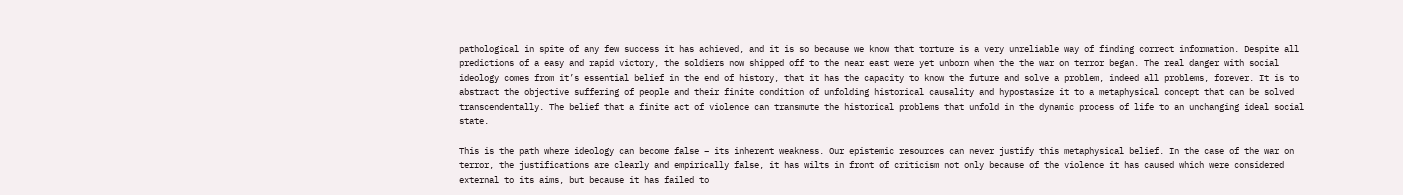pathological in spite of any few success it has achieved, and it is so because we know that torture is a very unreliable way of finding correct information. Despite all predictions of a easy and rapid victory, the soldiers now shipped off to the near east were yet unborn when the the war on terror began. The real danger with social ideology comes from it’s essential belief in the end of history, that it has the capacity to know the future and solve a problem, indeed all problems, forever. It is to abstract the objective suffering of people and their finite condition of unfolding historical causality and hypostasize it to a metaphysical concept that can be solved transcendentally. The belief that a finite act of violence can transmute the historical problems that unfold in the dynamic process of life to an unchanging ideal social state.

This is the path where ideology can become false – its inherent weakness. Our epistemic resources can never justify this metaphysical belief. In the case of the war on terror, the justifications are clearly and empirically false, it has wilts in front of criticism not only because of the violence it has caused which were considered external to its aims, but because it has failed to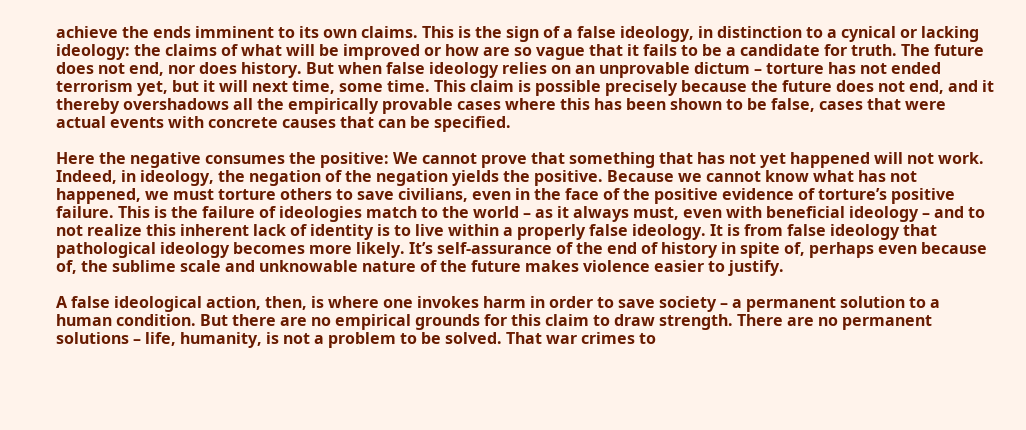achieve the ends imminent to its own claims. This is the sign of a false ideology, in distinction to a cynical or lacking ideology: the claims of what will be improved or how are so vague that it fails to be a candidate for truth. The future does not end, nor does history. But when false ideology relies on an unprovable dictum – torture has not ended terrorism yet, but it will next time, some time. This claim is possible precisely because the future does not end, and it thereby overshadows all the empirically provable cases where this has been shown to be false, cases that were actual events with concrete causes that can be specified.

Here the negative consumes the positive: We cannot prove that something that has not yet happened will not work. Indeed, in ideology, the negation of the negation yields the positive. Because we cannot know what has not happened, we must torture others to save civilians, even in the face of the positive evidence of torture’s positive failure. This is the failure of ideologies match to the world – as it always must, even with beneficial ideology – and to not realize this inherent lack of identity is to live within a properly false ideology. It is from false ideology that pathological ideology becomes more likely. It’s self-assurance of the end of history in spite of, perhaps even because of, the sublime scale and unknowable nature of the future makes violence easier to justify.

A false ideological action, then, is where one invokes harm in order to save society – a permanent solution to a human condition. But there are no empirical grounds for this claim to draw strength. There are no permanent solutions – life, humanity, is not a problem to be solved. That war crimes to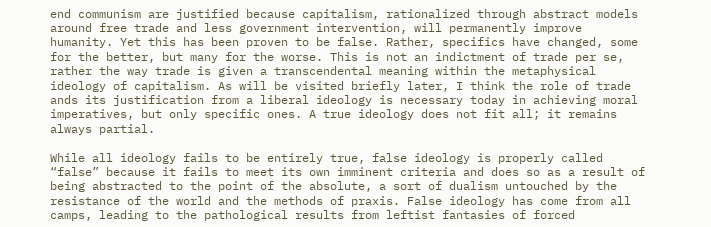end communism are justified because capitalism, rationalized through abstract models around free trade and less government intervention, will permanently improve humanity. Yet this has been proven to be false. Rather, specifics have changed, some for the better, but many for the worse. This is not an indictment of trade per se, rather the way trade is given a transcendental meaning within the metaphysical ideology of capitalism. As will be visited briefly later, I think the role of trade ands its justification from a liberal ideology is necessary today in achieving moral imperatives, but only specific ones. A true ideology does not fit all; it remains always partial.

While all ideology fails to be entirely true, false ideology is properly called “false” because it fails to meet its own imminent criteria and does so as a result of being abstracted to the point of the absolute, a sort of dualism untouched by the resistance of the world and the methods of praxis. False ideology has come from all camps, leading to the pathological results from leftist fantasies of forced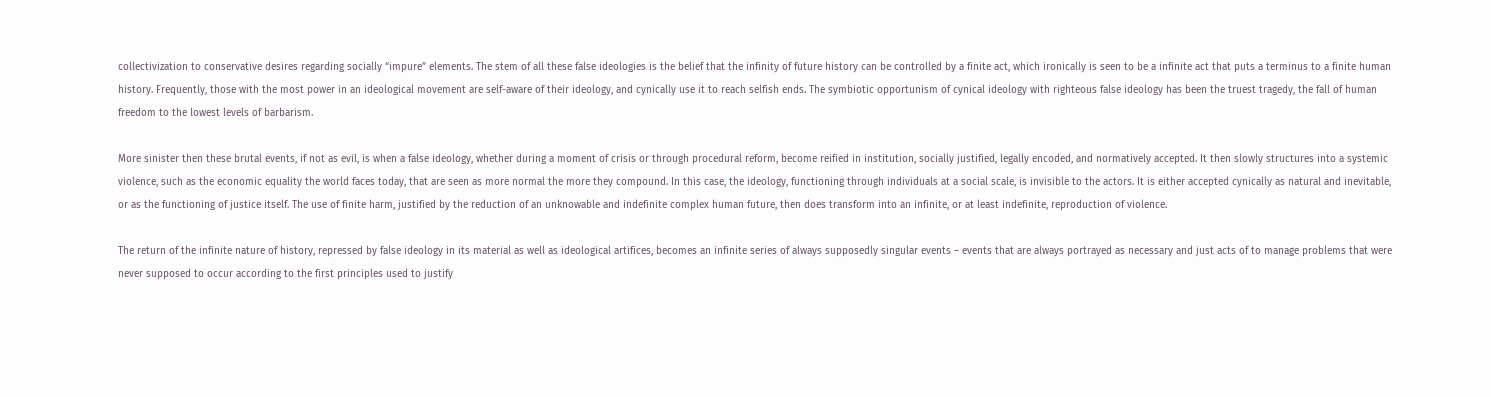collectivization to conservative desires regarding socially “impure” elements. The stem of all these false ideologies is the belief that the infinity of future history can be controlled by a finite act, which ironically is seen to be a infinite act that puts a terminus to a finite human history. Frequently, those with the most power in an ideological movement are self-aware of their ideology, and cynically use it to reach selfish ends. The symbiotic opportunism of cynical ideology with righteous false ideology has been the truest tragedy, the fall of human freedom to the lowest levels of barbarism.

More sinister then these brutal events, if not as evil, is when a false ideology, whether during a moment of crisis or through procedural reform, become reified in institution, socially justified, legally encoded, and normatively accepted. It then slowly structures into a systemic violence, such as the economic equality the world faces today, that are seen as more normal the more they compound. In this case, the ideology, functioning through individuals at a social scale, is invisible to the actors. It is either accepted cynically as natural and inevitable, or as the functioning of justice itself. The use of finite harm, justified by the reduction of an unknowable and indefinite complex human future, then does transform into an infinite, or at least indefinite, reproduction of violence.

The return of the infinite nature of history, repressed by false ideology in its material as well as ideological artifices, becomes an infinite series of always supposedly singular events – events that are always portrayed as necessary and just acts of to manage problems that were never supposed to occur according to the first principles used to justify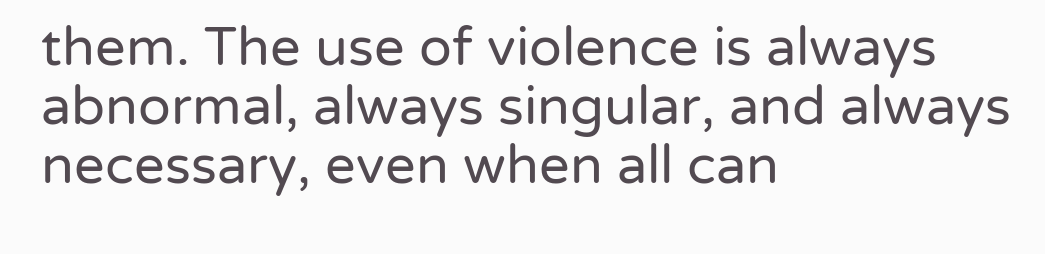them. The use of violence is always abnormal, always singular, and always necessary, even when all can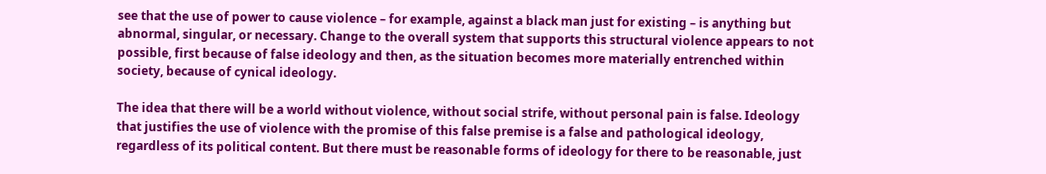see that the use of power to cause violence – for example, against a black man just for existing – is anything but abnormal, singular, or necessary. Change to the overall system that supports this structural violence appears to not possible, first because of false ideology and then, as the situation becomes more materially entrenched within society, because of cynical ideology.

The idea that there will be a world without violence, without social strife, without personal pain is false. Ideology that justifies the use of violence with the promise of this false premise is a false and pathological ideology, regardless of its political content. But there must be reasonable forms of ideology for there to be reasonable, just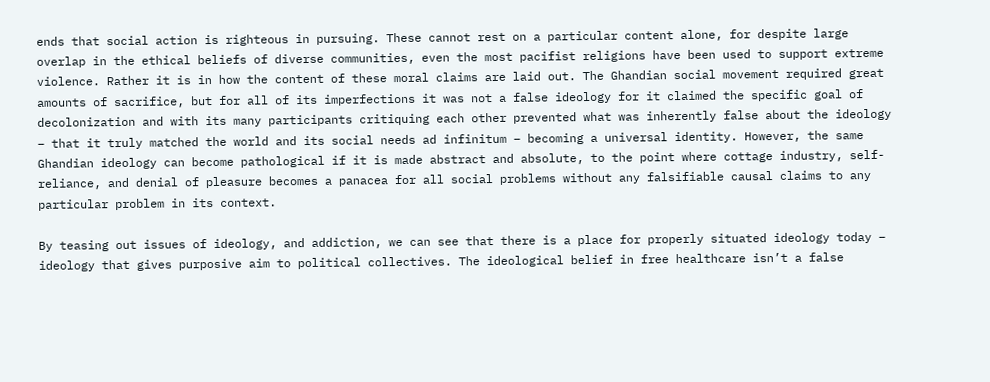ends that social action is righteous in pursuing. These cannot rest on a particular content alone, for despite large overlap in the ethical beliefs of diverse communities, even the most pacifist religions have been used to support extreme violence. Rather it is in how the content of these moral claims are laid out. The Ghandian social movement required great amounts of sacrifice, but for all of its imperfections it was not a false ideology for it claimed the specific goal of decolonization and with its many participants critiquing each other prevented what was inherently false about the ideology – that it truly matched the world and its social needs ad infinitum – becoming a universal identity. However, the same Ghandian ideology can become pathological if it is made abstract and absolute, to the point where cottage industry, self-reliance, and denial of pleasure becomes a panacea for all social problems without any falsifiable causal claims to any particular problem in its context.

By teasing out issues of ideology, and addiction, we can see that there is a place for properly situated ideology today – ideology that gives purposive aim to political collectives. The ideological belief in free healthcare isn’t a false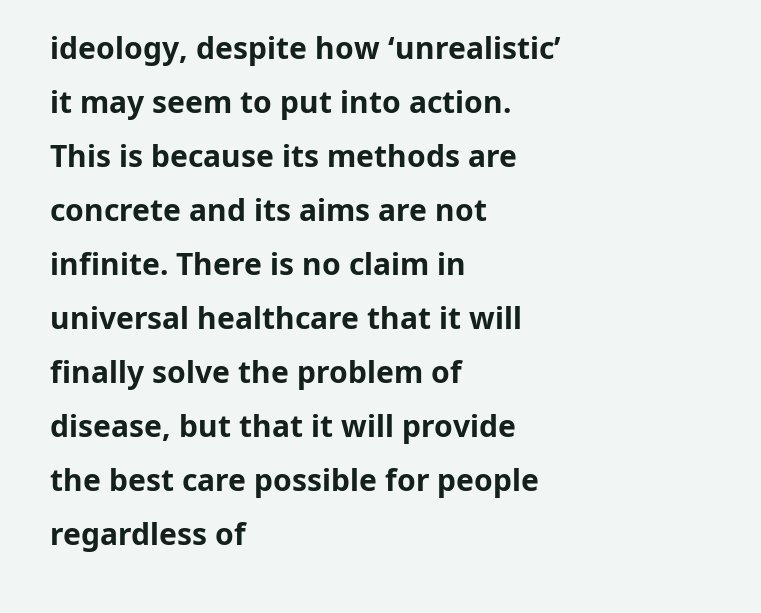ideology, despite how ‘unrealistic’ it may seem to put into action. This is because its methods are concrete and its aims are not infinite. There is no claim in universal healthcare that it will finally solve the problem of disease, but that it will provide the best care possible for people regardless of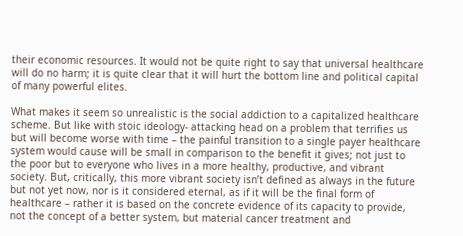their economic resources. It would not be quite right to say that universal healthcare will do no harm; it is quite clear that it will hurt the bottom line and political capital of many powerful elites.

What makes it seem so unrealistic is the social addiction to a capitalized healthcare scheme. But like with stoic ideology- attacking head on a problem that terrifies us but will become worse with time – the painful transition to a single payer healthcare system would cause will be small in comparison to the benefit it gives; not just to the poor but to everyone who lives in a more healthy, productive, and vibrant society. But, critically, this more vibrant society isn’t defined as always in the future but not yet now, nor is it considered eternal, as if it will be the final form of healthcare – rather it is based on the concrete evidence of its capacity to provide, not the concept of a better system, but material cancer treatment and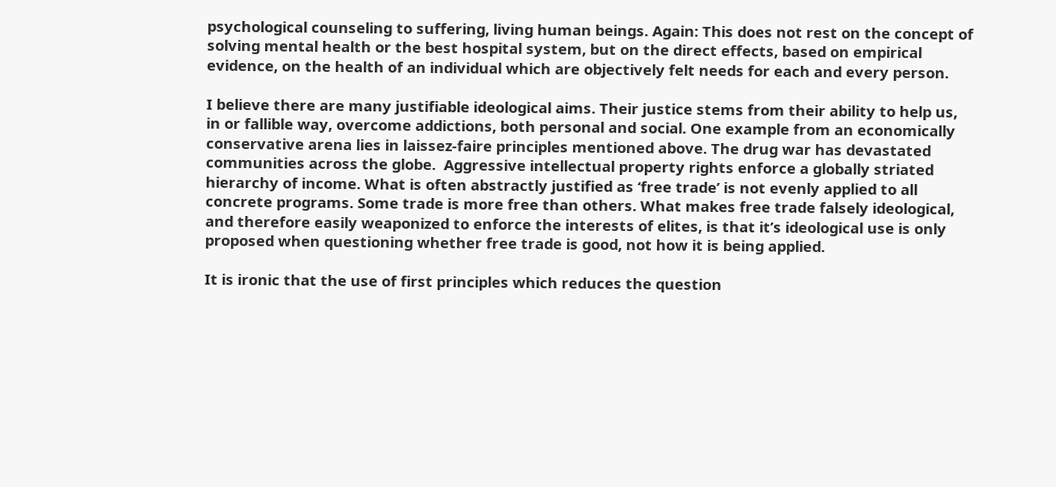psychological counseling to suffering, living human beings. Again: This does not rest on the concept of solving mental health or the best hospital system, but on the direct effects, based on empirical evidence, on the health of an individual which are objectively felt needs for each and every person.

I believe there are many justifiable ideological aims. Their justice stems from their ability to help us, in or fallible way, overcome addictions, both personal and social. One example from an economically conservative arena lies in laissez-faire principles mentioned above. The drug war has devastated communities across the globe.  Aggressive intellectual property rights enforce a globally striated hierarchy of income. What is often abstractly justified as ‘free trade’ is not evenly applied to all concrete programs. Some trade is more free than others. What makes free trade falsely ideological, and therefore easily weaponized to enforce the interests of elites, is that it’s ideological use is only proposed when questioning whether free trade is good, not how it is being applied.

It is ironic that the use of first principles which reduces the question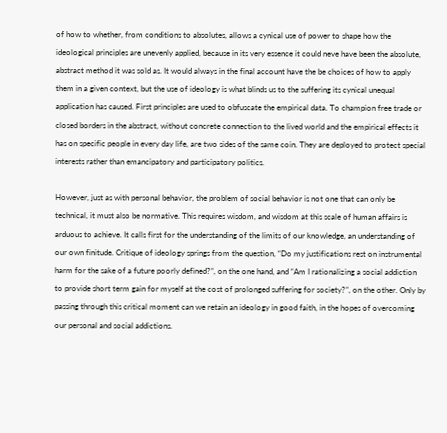of how to whether, from conditions to absolutes, allows a cynical use of power to shape how the ideological principles are unevenly applied, because in its very essence it could neve have been the absolute, abstract method it was sold as. It would always in the final account have the be choices of how to apply them in a given context, but the use of ideology is what blinds us to the suffering its cynical unequal application has caused. First principles are used to obfuscate the empirical data. To champion free trade or closed borders in the abstract, without concrete connection to the lived world and the empirical effects it has on specific people in every day life, are two sides of the same coin. They are deployed to protect special interests rather than emancipatory and participatory politics.

However, just as with personal behavior, the problem of social behavior is not one that can only be technical, it must also be normative. This requires wisdom, and wisdom at this scale of human affairs is arduous to achieve. It calls first for the understanding of the limits of our knowledge, an understanding of our own finitude. Critique of ideology springs from the question, “Do my justifications rest on instrumental harm for the sake of a future poorly defined?”, on the one hand, and “Am I rationalizing a social addiction to provide short term gain for myself at the cost of prolonged suffering for society?”, on the other. Only by passing through this critical moment can we retain an ideology in good faith, in the hopes of overcoming our personal and social addictions.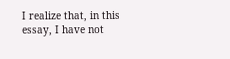I realize that, in this essay, I have not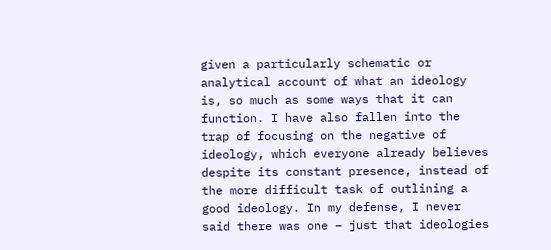given a particularly schematic or analytical account of what an ideology is, so much as some ways that it can function. I have also fallen into the trap of focusing on the negative of ideology, which everyone already believes despite its constant presence, instead of the more difficult task of outlining a good ideology. In my defense, I never said there was one – just that ideologies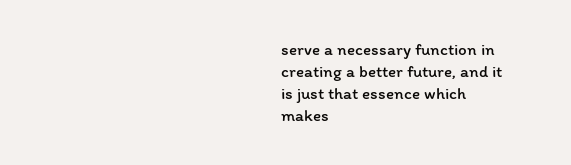serve a necessary function in creating a better future, and it is just that essence which makes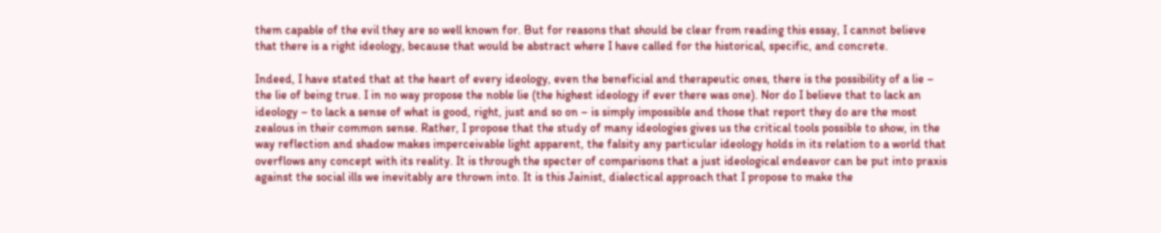them capable of the evil they are so well known for. But for reasons that should be clear from reading this essay, I cannot believe that there is a right ideology, because that would be abstract where I have called for the historical, specific, and concrete.

Indeed, I have stated that at the heart of every ideology, even the beneficial and therapeutic ones, there is the possibility of a lie – the lie of being true. I in no way propose the noble lie (the highest ideology if ever there was one). Nor do I believe that to lack an ideology – to lack a sense of what is good, right, just and so on – is simply impossible and those that report they do are the most zealous in their common sense. Rather, I propose that the study of many ideologies gives us the critical tools possible to show, in the way reflection and shadow makes imperceivable light apparent, the falsity any particular ideology holds in its relation to a world that overflows any concept with its reality. It is through the specter of comparisons that a just ideological endeavor can be put into praxis against the social ills we inevitably are thrown into. It is this Jainist, dialectical approach that I propose to make the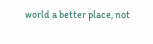world a better place, not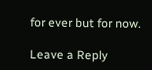for ever but for now.

Leave a Reply